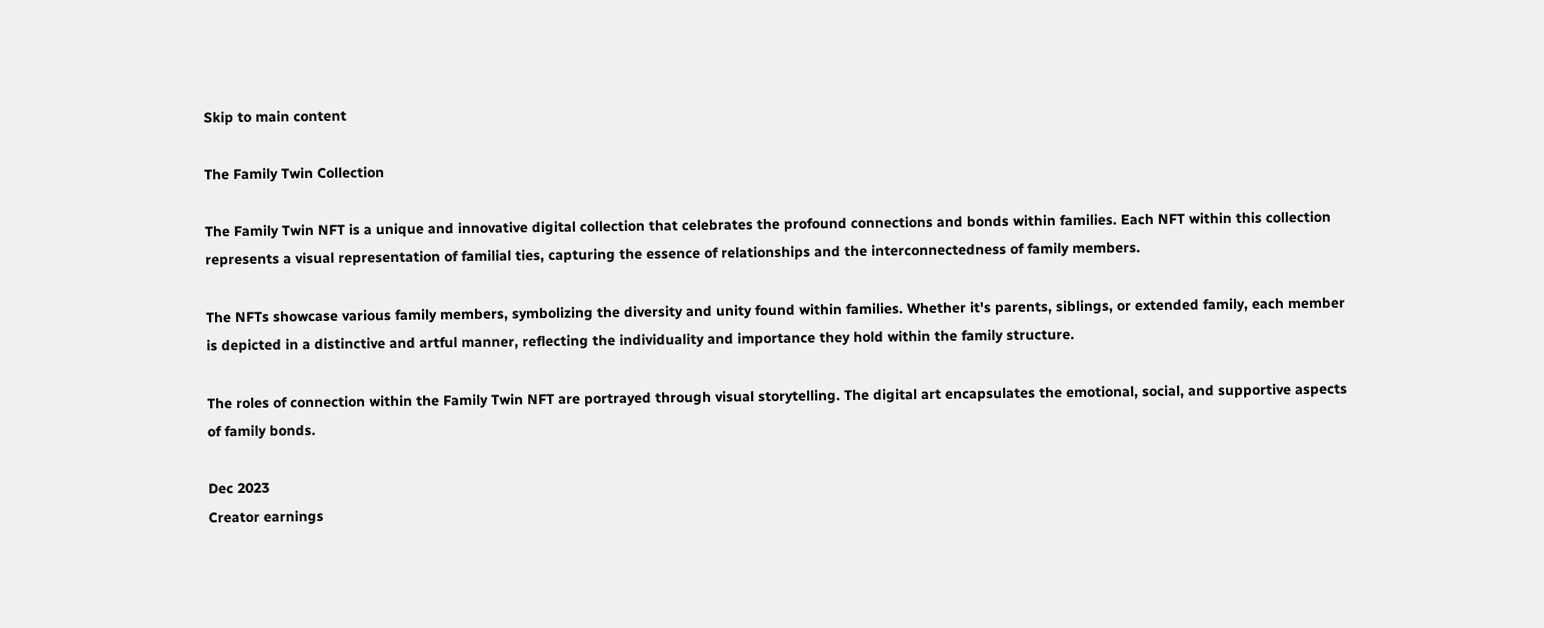Skip to main content

The Family Twin Collection

The Family Twin NFT is a unique and innovative digital collection that celebrates the profound connections and bonds within families. Each NFT within this collection represents a visual representation of familial ties, capturing the essence of relationships and the interconnectedness of family members.

The NFTs showcase various family members, symbolizing the diversity and unity found within families. Whether it's parents, siblings, or extended family, each member is depicted in a distinctive and artful manner, reflecting the individuality and importance they hold within the family structure.

The roles of connection within the Family Twin NFT are portrayed through visual storytelling. The digital art encapsulates the emotional, social, and supportive aspects of family bonds.

Dec 2023
Creator earnings